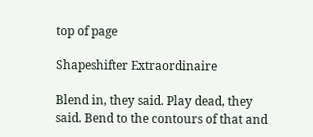top of page

Shapeshifter Extraordinaire

Blend in, they said. Play dead, they said. Bend to the contours of that and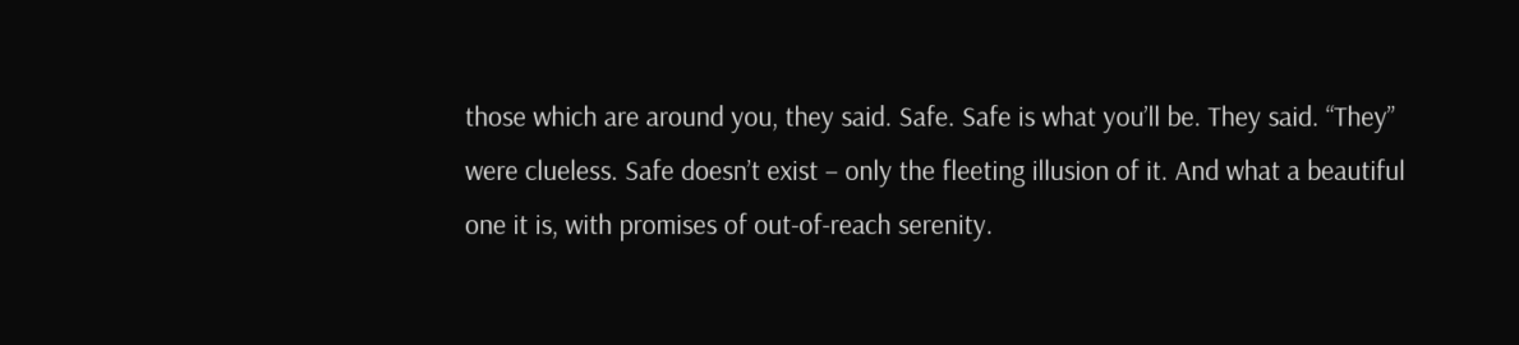those which are around you, they said. Safe. Safe is what you’ll be. They said. “They” were clueless. Safe doesn’t exist – only the fleeting illusion of it. And what a beautiful one it is, with promises of out-of-reach serenity.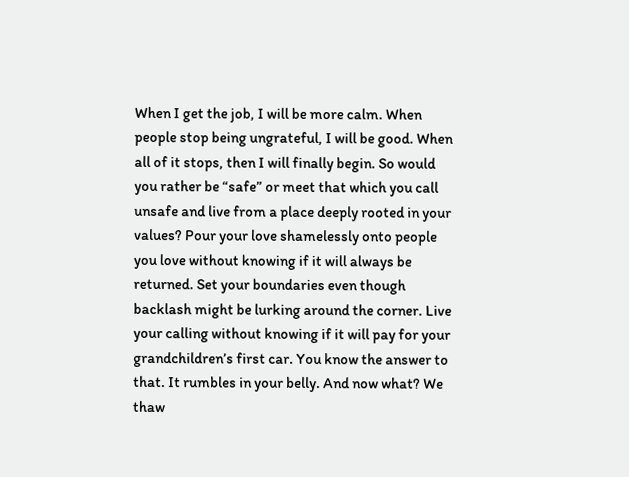When I get the job, I will be more calm. When people stop being ungrateful, I will be good. When all of it stops, then I will finally begin. So would you rather be “safe” or meet that which you call unsafe and live from a place deeply rooted in your values? Pour your love shamelessly onto people you love without knowing if it will always be returned. Set your boundaries even though backlash might be lurking around the corner. Live your calling without knowing if it will pay for your grandchildren’s first car. You know the answer to that. It rumbles in your belly. And now what? We thaw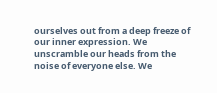ourselves out from a deep freeze of our inner expression. We unscramble our heads from the noise of everyone else. We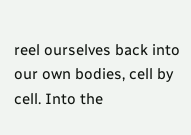reel ourselves back into our own bodies, cell by cell. Into the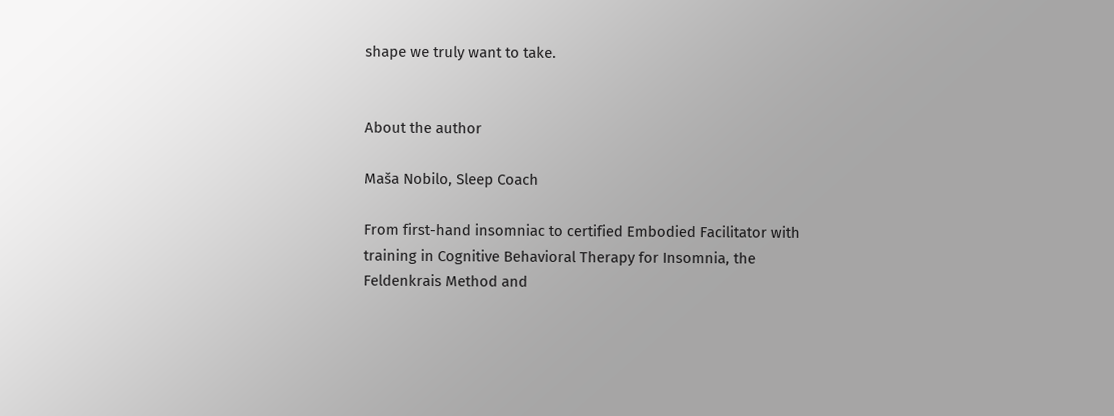shape we truly want to take.


About the author

Maša Nobilo, Sleep Coach

From first-hand insomniac to certified Embodied Facilitator with training in Cognitive Behavioral Therapy for Insomnia, the Feldenkrais Method and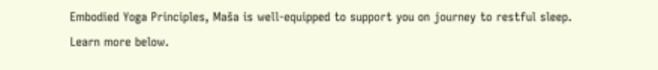Embodied Yoga Principles, Maša is well-equipped to support you on journey to restful sleep.
Learn more below.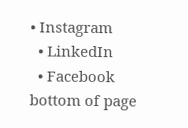• Instagram
  • LinkedIn
  • Facebook
bottom of page